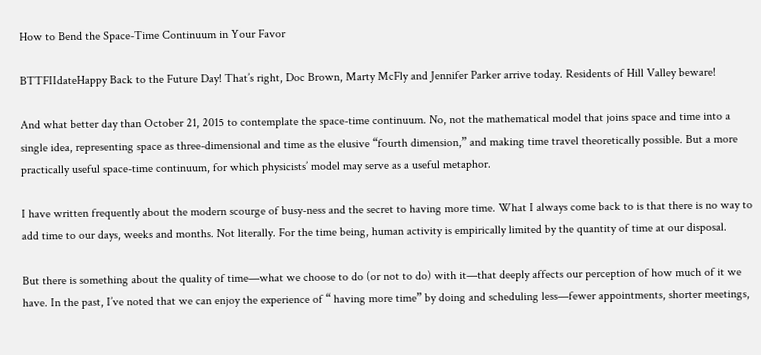How to Bend the Space-Time Continuum in Your Favor

BTTFIIdateHappy Back to the Future Day! That’s right, Doc Brown, Marty McFly and Jennifer Parker arrive today. Residents of Hill Valley beware!

And what better day than October 21, 2015 to contemplate the space-time continuum. No, not the mathematical model that joins space and time into a single idea, representing space as three-dimensional and time as the elusive “fourth dimension,” and making time travel theoretically possible. But a more practically useful space-time continuum, for which physicists’ model may serve as a useful metaphor.

I have written frequently about the modern scourge of busy-ness and the secret to having more time. What I always come back to is that there is no way to add time to our days, weeks and months. Not literally. For the time being, human activity is empirically limited by the quantity of time at our disposal.

But there is something about the quality of time—what we choose to do (or not to do) with it—that deeply affects our perception of how much of it we have. In the past, I’ve noted that we can enjoy the experience of “ having more time” by doing and scheduling less—fewer appointments, shorter meetings,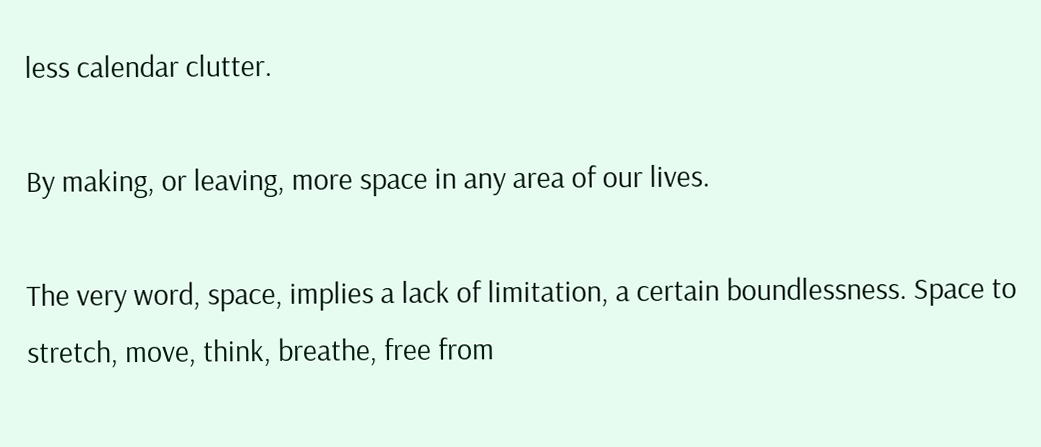less calendar clutter.

By making, or leaving, more space in any area of our lives.

The very word, space, implies a lack of limitation, a certain boundlessness. Space to stretch, move, think, breathe, free from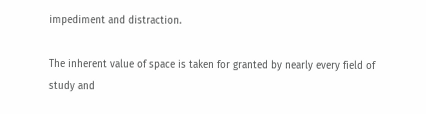impediment and distraction.

The inherent value of space is taken for granted by nearly every field of study and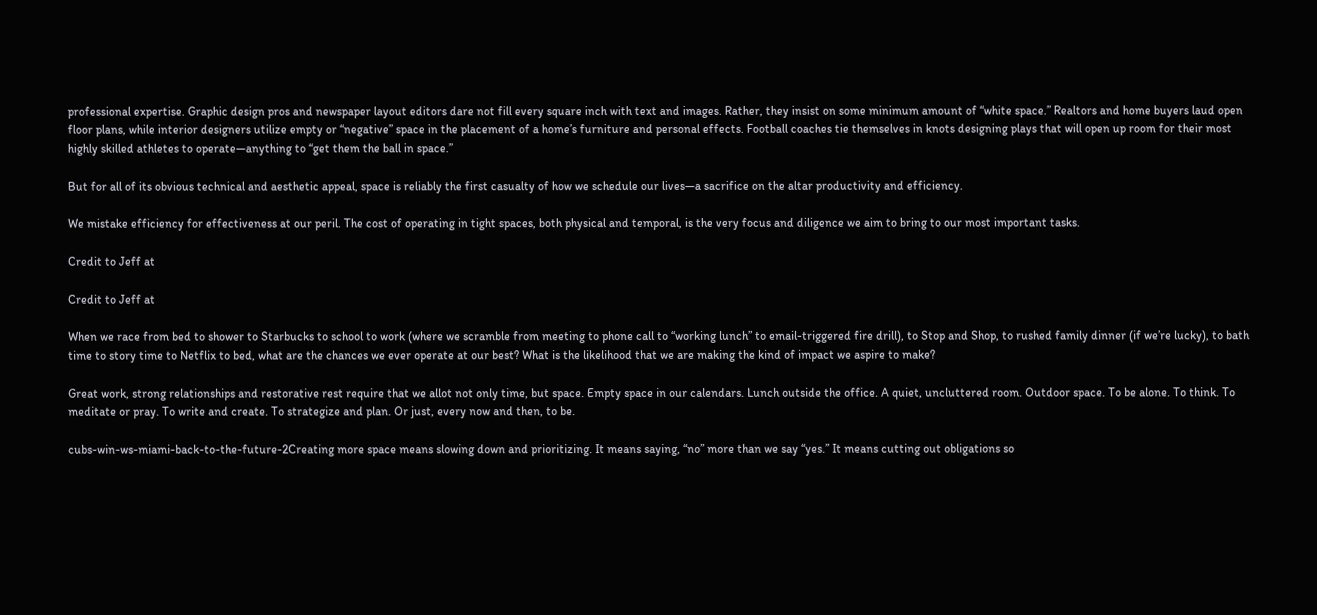professional expertise. Graphic design pros and newspaper layout editors dare not fill every square inch with text and images. Rather, they insist on some minimum amount of “white space.” Realtors and home buyers laud open floor plans, while interior designers utilize empty or “negative” space in the placement of a home’s furniture and personal effects. Football coaches tie themselves in knots designing plays that will open up room for their most highly skilled athletes to operate—anything to “get them the ball in space.”

But for all of its obvious technical and aesthetic appeal, space is reliably the first casualty of how we schedule our lives—a sacrifice on the altar productivity and efficiency.

We mistake efficiency for effectiveness at our peril. The cost of operating in tight spaces, both physical and temporal, is the very focus and diligence we aim to bring to our most important tasks.

Credit to Jeff at

Credit to Jeff at

When we race from bed to shower to Starbucks to school to work (where we scramble from meeting to phone call to “working lunch” to email-triggered fire drill), to Stop and Shop, to rushed family dinner (if we’re lucky), to bath time to story time to Netflix to bed, what are the chances we ever operate at our best? What is the likelihood that we are making the kind of impact we aspire to make?

Great work, strong relationships and restorative rest require that we allot not only time, but space. Empty space in our calendars. Lunch outside the office. A quiet, uncluttered room. Outdoor space. To be alone. To think. To meditate or pray. To write and create. To strategize and plan. Or just, every now and then, to be.

cubs-win-ws-miami-back-to-the-future-2Creating more space means slowing down and prioritizing. It means saying, “no” more than we say “yes.” It means cutting out obligations so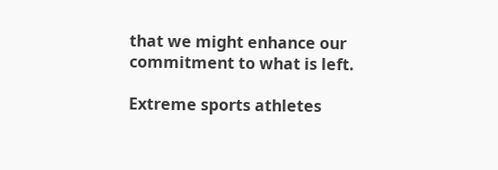that we might enhance our commitment to what is left.

Extreme sports athletes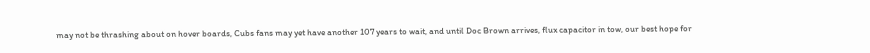may not be thrashing about on hover boards, Cubs fans may yet have another 107 years to wait, and until Doc Brown arrives, flux capacitor in tow, our best hope for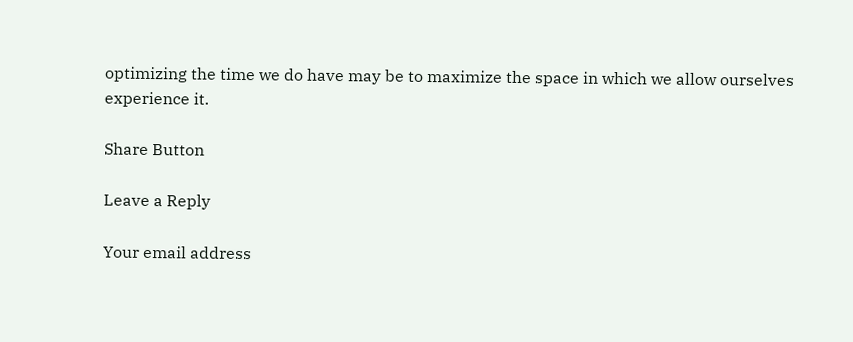optimizing the time we do have may be to maximize the space in which we allow ourselves experience it.

Share Button

Leave a Reply

Your email address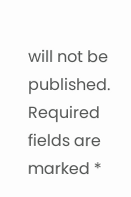will not be published. Required fields are marked *